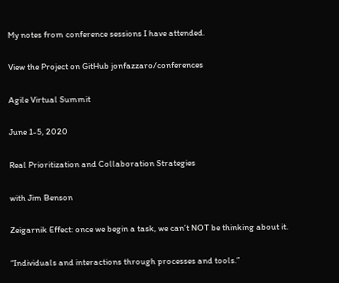My notes from conference sessions I have attended.

View the Project on GitHub jonfazzaro/conferences

Agile Virtual Summit

June 1-5, 2020

Real Prioritization and Collaboration Strategies

with Jim Benson

Zeigarnik Effect: once we begin a task, we can’t NOT be thinking about it.

“Individuals and interactions through processes and tools.”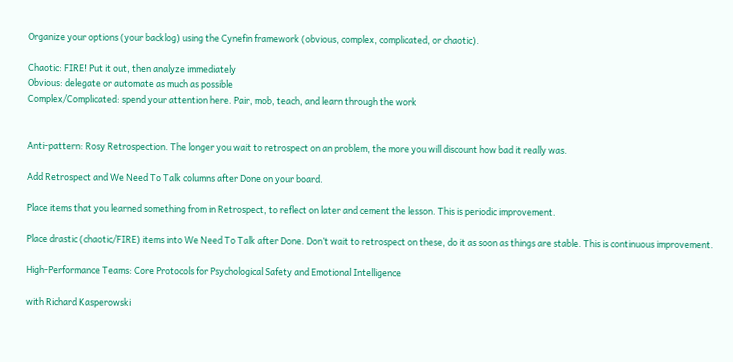Organize your options (your backlog) using the Cynefin framework (obvious, complex, complicated, or chaotic).

Chaotic: FIRE! Put it out, then analyze immediately
Obvious: delegate or automate as much as possible
Complex/Complicated: spend your attention here. Pair, mob, teach, and learn through the work


Anti-pattern: Rosy Retrospection. The longer you wait to retrospect on an problem, the more you will discount how bad it really was.

Add Retrospect and We Need To Talk columns after Done on your board.

Place items that you learned something from in Retrospect, to reflect on later and cement the lesson. This is periodic improvement.

Place drastic (chaotic/FIRE) items into We Need To Talk after Done. Don’t wait to retrospect on these, do it as soon as things are stable. This is continuous improvement.

High-Performance Teams: Core Protocols for Psychological Safety and Emotional Intelligence

with Richard Kasperowski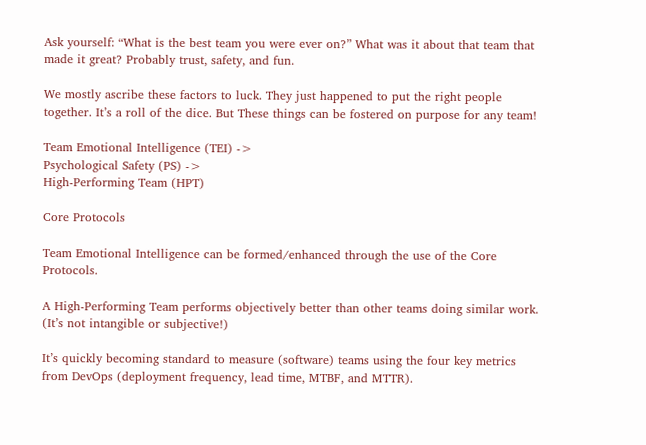Ask yourself: “What is the best team you were ever on?” What was it about that team that made it great? Probably trust, safety, and fun.

We mostly ascribe these factors to luck. They just happened to put the right people together. It’s a roll of the dice. But These things can be fostered on purpose for any team!

Team Emotional Intelligence (TEI) ->
Psychological Safety (PS) ->
High-Performing Team (HPT)

Core Protocols

Team Emotional Intelligence can be formed/enhanced through the use of the Core Protocols.

A High-Performing Team performs objectively better than other teams doing similar work. (It’s not intangible or subjective!)

It’s quickly becoming standard to measure (software) teams using the four key metrics from DevOps (deployment frequency, lead time, MTBF, and MTTR).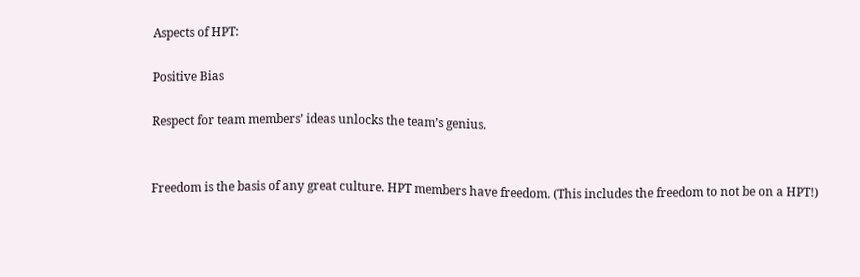Aspects of HPT:

Positive Bias

Respect for team members’ ideas unlocks the team’s genius.


Freedom is the basis of any great culture. HPT members have freedom. (This includes the freedom to not be on a HPT!)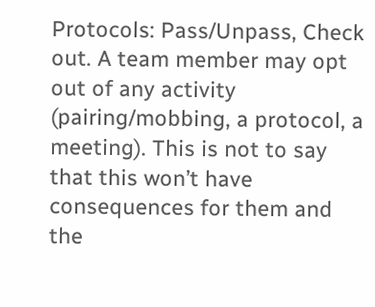Protocols: Pass/Unpass, Check out. A team member may opt out of any activity (pairing/mobbing, a protocol, a meeting). This is not to say that this won’t have consequences for them and the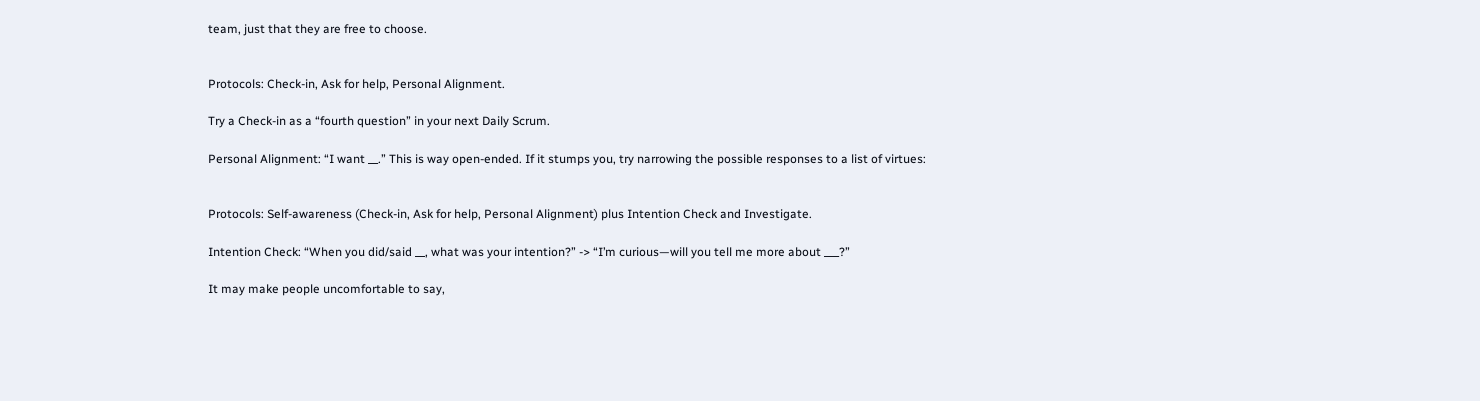team, just that they are free to choose.


Protocols: Check-in, Ask for help, Personal Alignment.

Try a Check-in as a “fourth question” in your next Daily Scrum.

Personal Alignment: “I want __.” This is way open-ended. If it stumps you, try narrowing the possible responses to a list of virtues:


Protocols: Self-awareness (Check-in, Ask for help, Personal Alignment) plus Intention Check and Investigate.

Intention Check: “When you did/said __, what was your intention?” -> “I’m curious—will you tell me more about ___?”

It may make people uncomfortable to say,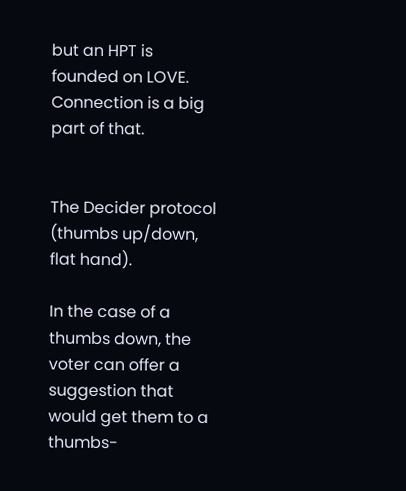but an HPT is founded on LOVE. Connection is a big part of that.


The Decider protocol (thumbs up/down, flat hand).

In the case of a thumbs down, the voter can offer a suggestion that would get them to a thumbs-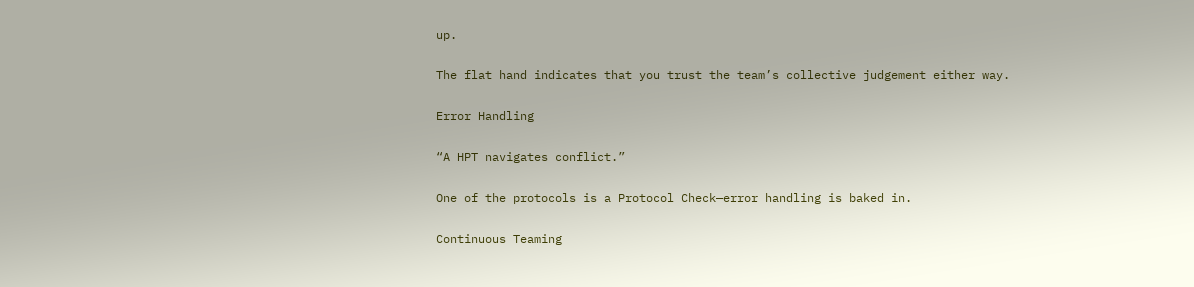up.

The flat hand indicates that you trust the team’s collective judgement either way.

Error Handling

“A HPT navigates conflict.”

One of the protocols is a Protocol Check—error handling is baked in.

Continuous Teaming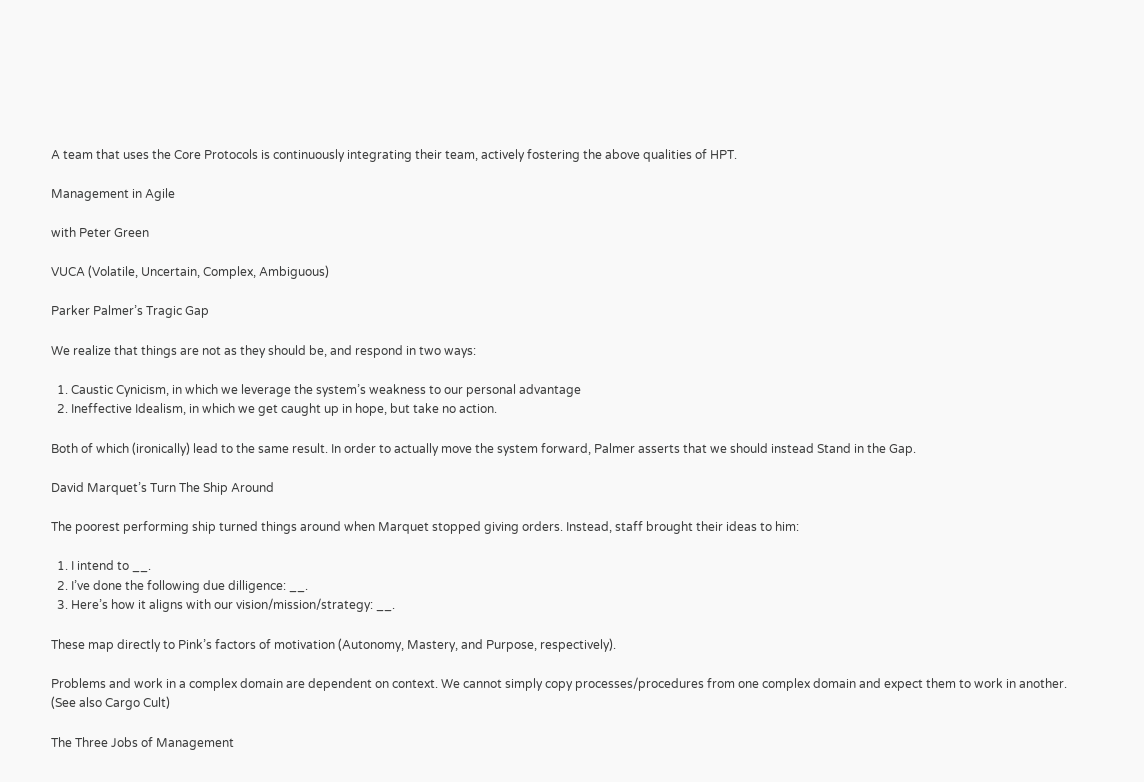A team that uses the Core Protocols is continuously integrating their team, actively fostering the above qualities of HPT.

Management in Agile

with Peter Green

VUCA (Volatile, Uncertain, Complex, Ambiguous)

Parker Palmer’s Tragic Gap

We realize that things are not as they should be, and respond in two ways:

  1. Caustic Cynicism, in which we leverage the system’s weakness to our personal advantage
  2. Ineffective Idealism, in which we get caught up in hope, but take no action.

Both of which (ironically) lead to the same result. In order to actually move the system forward, Palmer asserts that we should instead Stand in the Gap.

David Marquet’s Turn The Ship Around

The poorest performing ship turned things around when Marquet stopped giving orders. Instead, staff brought their ideas to him:

  1. I intend to __.
  2. I’ve done the following due dilligence: __.
  3. Here’s how it aligns with our vision/mission/strategy: __.

These map directly to Pink’s factors of motivation (Autonomy, Mastery, and Purpose, respectively).

Problems and work in a complex domain are dependent on context. We cannot simply copy processes/procedures from one complex domain and expect them to work in another. (See also Cargo Cult)

The Three Jobs of Management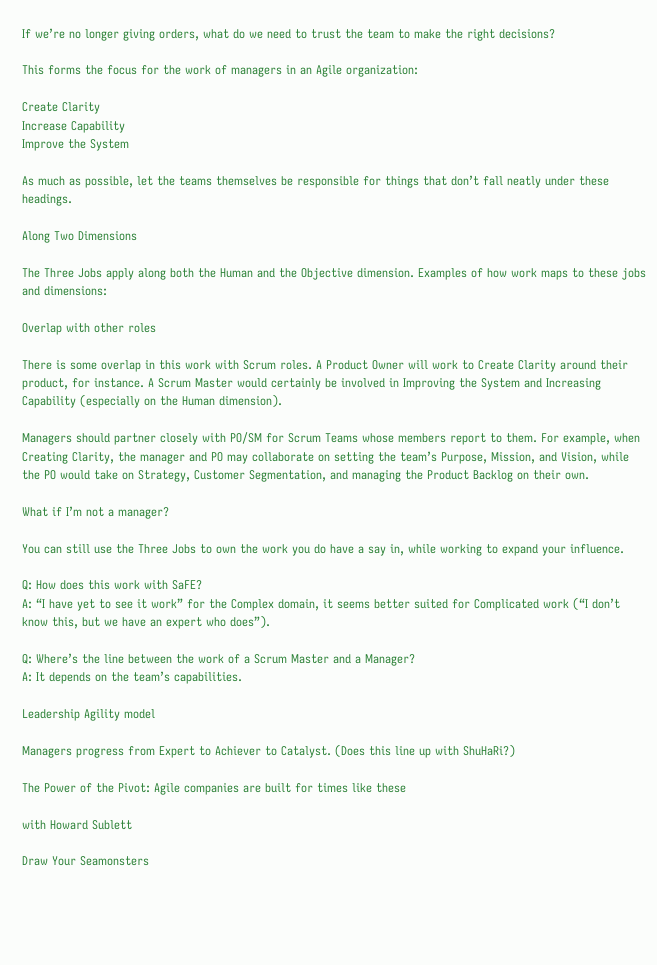If we’re no longer giving orders, what do we need to trust the team to make the right decisions?

This forms the focus for the work of managers in an Agile organization:

Create Clarity
Increase Capability
Improve the System

As much as possible, let the teams themselves be responsible for things that don’t fall neatly under these headings.

Along Two Dimensions

The Three Jobs apply along both the Human and the Objective dimension. Examples of how work maps to these jobs and dimensions:

Overlap with other roles

There is some overlap in this work with Scrum roles. A Product Owner will work to Create Clarity around their product, for instance. A Scrum Master would certainly be involved in Improving the System and Increasing Capability (especially on the Human dimension).

Managers should partner closely with PO/SM for Scrum Teams whose members report to them. For example, when Creating Clarity, the manager and PO may collaborate on setting the team’s Purpose, Mission, and Vision, while the PO would take on Strategy, Customer Segmentation, and managing the Product Backlog on their own.

What if I’m not a manager?

You can still use the Three Jobs to own the work you do have a say in, while working to expand your influence.

Q: How does this work with SaFE?
A: “I have yet to see it work” for the Complex domain, it seems better suited for Complicated work (“I don’t know this, but we have an expert who does”).

Q: Where’s the line between the work of a Scrum Master and a Manager?
A: It depends on the team’s capabilities.

Leadership Agility model

Managers progress from Expert to Achiever to Catalyst. (Does this line up with ShuHaRi?)

The Power of the Pivot: Agile companies are built for times like these

with Howard Sublett

Draw Your Seamonsters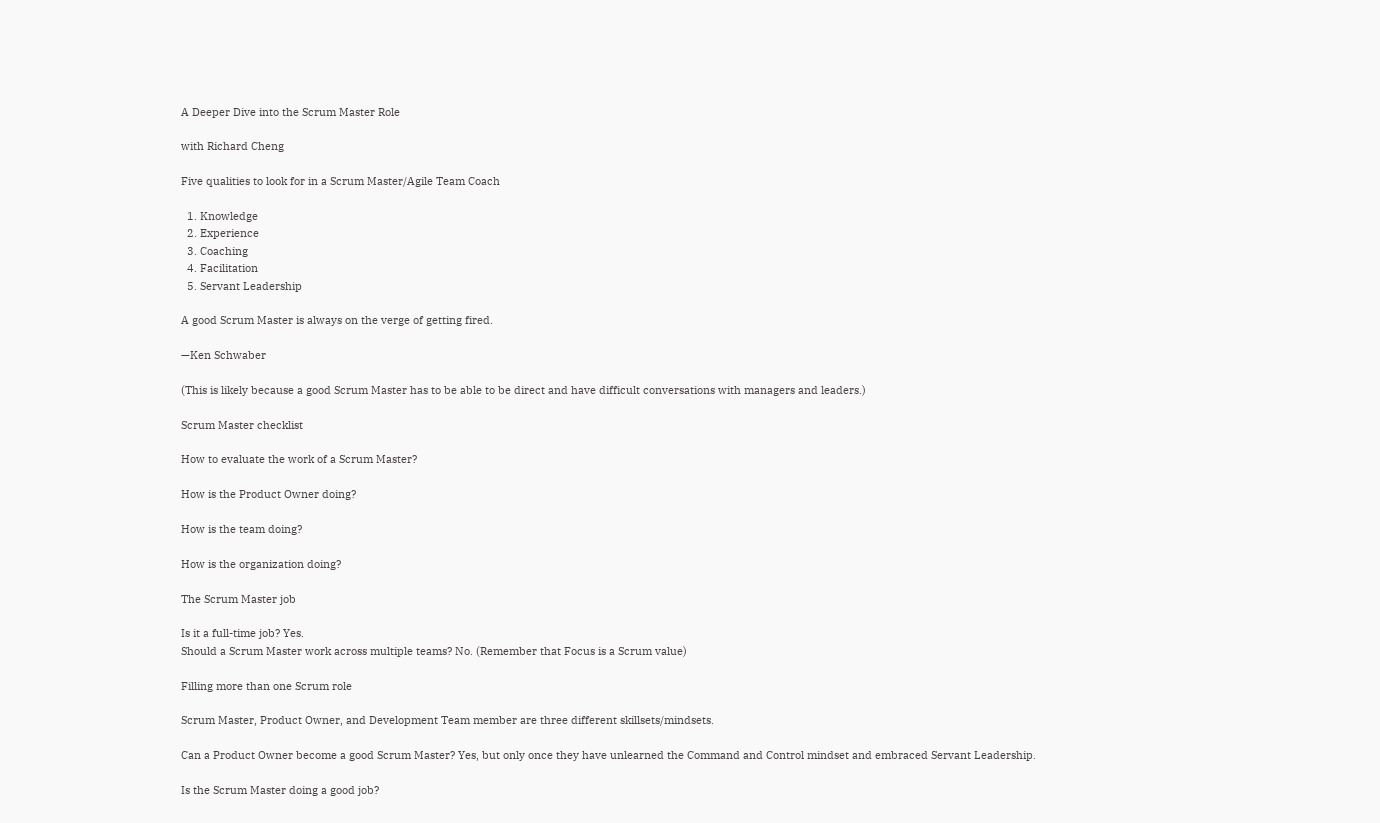A Deeper Dive into the Scrum Master Role

with Richard Cheng

Five qualities to look for in a Scrum Master/Agile Team Coach

  1. Knowledge
  2. Experience
  3. Coaching
  4. Facilitation
  5. Servant Leadership

A good Scrum Master is always on the verge of getting fired.

—Ken Schwaber

(This is likely because a good Scrum Master has to be able to be direct and have difficult conversations with managers and leaders.)

Scrum Master checklist

How to evaluate the work of a Scrum Master?

How is the Product Owner doing?

How is the team doing?

How is the organization doing?

The Scrum Master job

Is it a full-time job? Yes.
Should a Scrum Master work across multiple teams? No. (Remember that Focus is a Scrum value)

Filling more than one Scrum role

Scrum Master, Product Owner, and Development Team member are three different skillsets/mindsets.

Can a Product Owner become a good Scrum Master? Yes, but only once they have unlearned the Command and Control mindset and embraced Servant Leadership.

Is the Scrum Master doing a good job?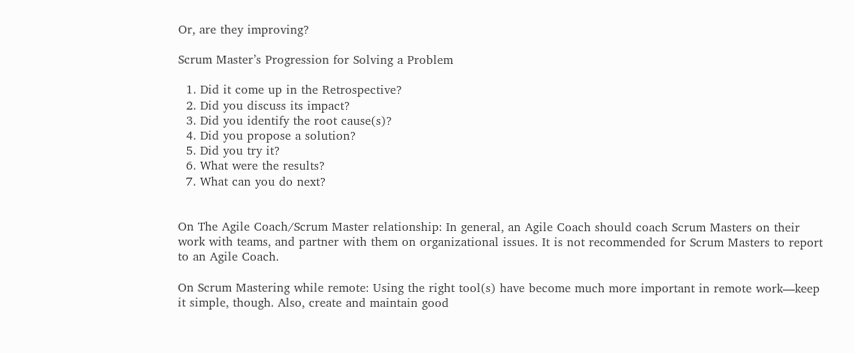Or, are they improving?

Scrum Master’s Progression for Solving a Problem

  1. Did it come up in the Retrospective?
  2. Did you discuss its impact?
  3. Did you identify the root cause(s)?
  4. Did you propose a solution?
  5. Did you try it?
  6. What were the results?
  7. What can you do next?


On The Agile Coach/Scrum Master relationship: In general, an Agile Coach should coach Scrum Masters on their work with teams, and partner with them on organizational issues. It is not recommended for Scrum Masters to report to an Agile Coach.

On Scrum Mastering while remote: Using the right tool(s) have become much more important in remote work—keep it simple, though. Also, create and maintain good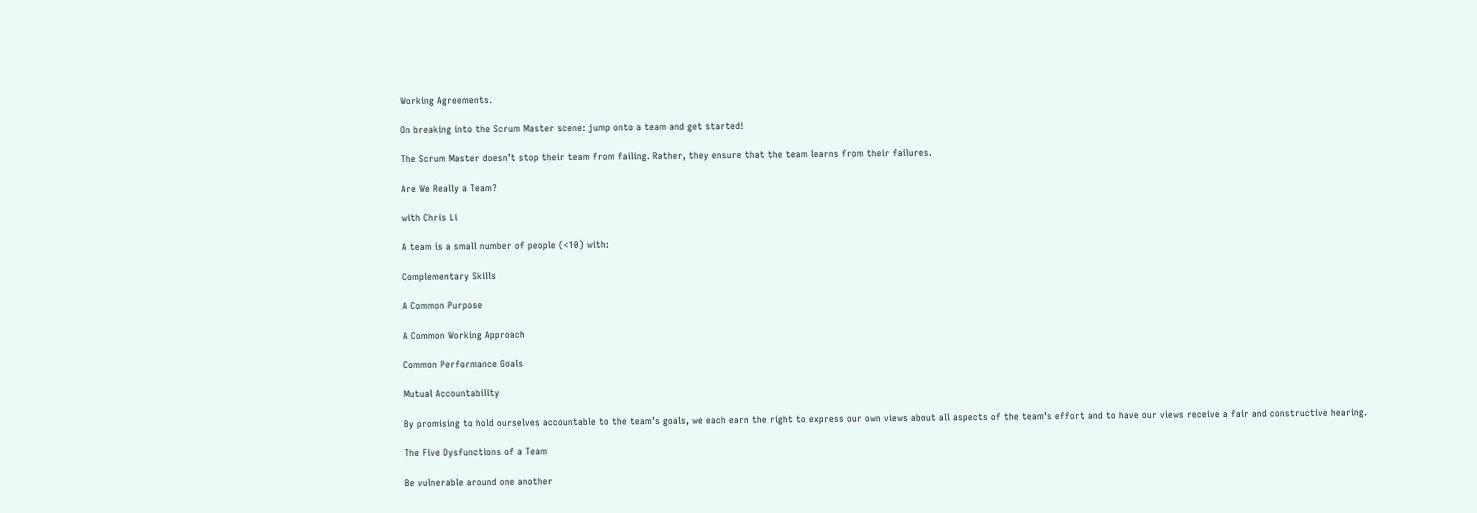Working Agreements.

On breaking into the Scrum Master scene: jump onto a team and get started!

The Scrum Master doesn’t stop their team from failing. Rather, they ensure that the team learns from their failures.

Are We Really a Team?

with Chris Li

A team is a small number of people (<10) with:

Complementary Skills

A Common Purpose

A Common Working Approach

Common Performance Goals

Mutual Accountability

By promising to hold ourselves accountable to the team’s goals, we each earn the right to express our own views about all aspects of the team’s effort and to have our views receive a fair and constructive hearing.

The Five Dysfunctions of a Team

Be vulnerable around one another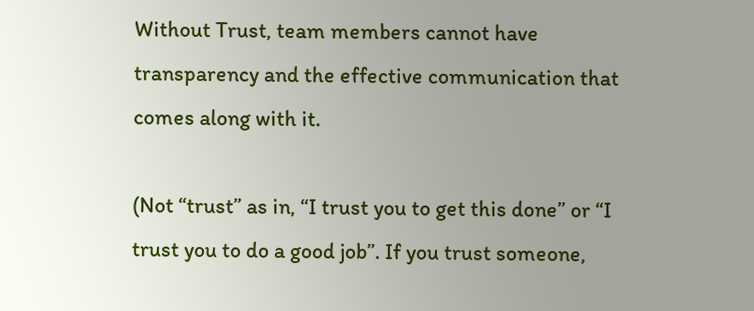Without Trust, team members cannot have transparency and the effective communication that comes along with it.

(Not “trust” as in, “I trust you to get this done” or “I trust you to do a good job”. If you trust someone,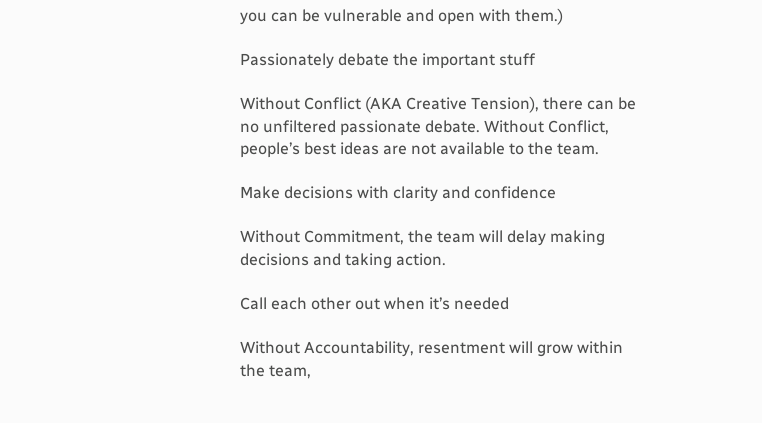you can be vulnerable and open with them.)

Passionately debate the important stuff

Without Conflict (AKA Creative Tension), there can be no unfiltered passionate debate. Without Conflict, people’s best ideas are not available to the team.

Make decisions with clarity and confidence

Without Commitment, the team will delay making decisions and taking action.

Call each other out when it’s needed

Without Accountability, resentment will grow within the team,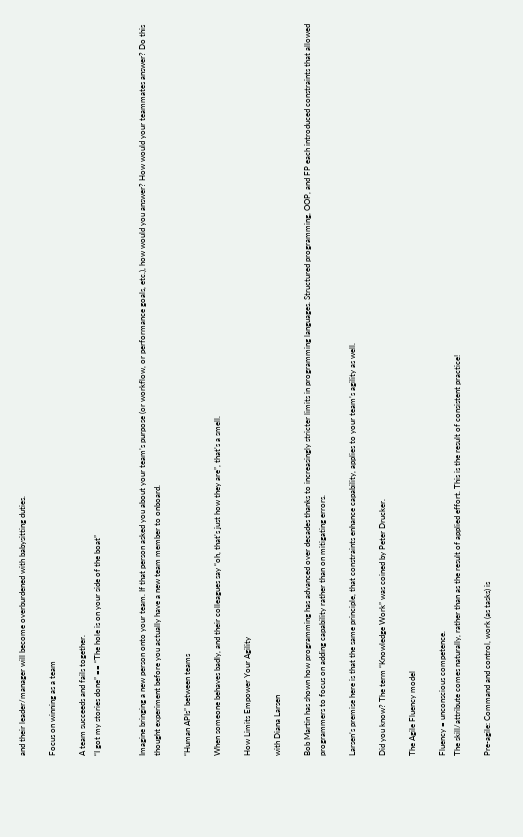and their leader/manager will become overburdened with babysitting duties.

Focus on winning as a team

A team succeeds and fails together.
“I got my stories done” == “The hole is on your side of the boat”


Imagine bringing a new person onto your team. If that person asked you about your team’s purpose (or workflow, or performance goals, etc.), how would you answer? How would your teammates answer? Do this thought experiment before you actually have a new team member to onboard.

“Human APIs” between teams

When someone behaves badly, and their colleagues say “oh, that’s just how they are”, that’s a smell.

How Limits Empower Your Agility

with Diana Larsen

Bob Martin has shown how programming has advanced over decades thanks to increasingly stricter limits in programming languages. Structured programming, OOP, and FP each introduced constraints that allowed programmers to focus on adding capability rather than on mitigating errors.

Larsen’s premise here is that the same principle, that constraints enhance capability, applies to your team’s agility as well.

Did you know? The term “Knowledge Work” was coined by Peter Drucker.

The Agile Fluency model

Fluency = unconscious competence.
The skill/attribute comes naturally, rather than as the result of applied effort. This is the result of consistent practice!

Pre-agile: Command and control, work (as tasks) is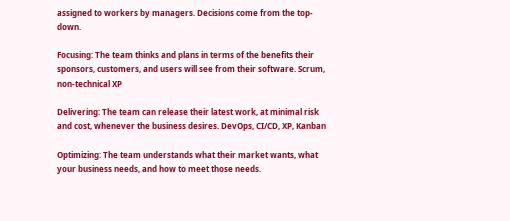assigned to workers by managers. Decisions come from the top-down.

Focusing: The team thinks and plans in terms of the benefits their sponsors, customers, and users will see from their software. Scrum, non-technical XP

Delivering: The team can release their latest work, at minimal risk and cost, whenever the business desires. DevOps, CI/CD, XP, Kanban

Optimizing: The team understands what their market wants, what your business needs, and how to meet those needs.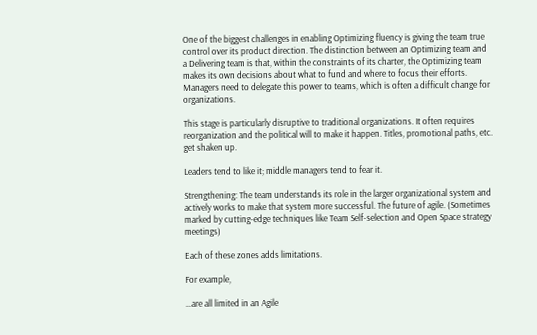One of the biggest challenges in enabling Optimizing fluency is giving the team true control over its product direction. The distinction between an Optimizing team and a Delivering team is that, within the constraints of its charter, the Optimizing team makes its own decisions about what to fund and where to focus their efforts. Managers need to delegate this power to teams, which is often a difficult change for organizations.

This stage is particularly disruptive to traditional organizations. It often requires reorganization and the political will to make it happen. Titles, promotional paths, etc. get shaken up.

Leaders tend to like it; middle managers tend to fear it.

Strengthening: The team understands its role in the larger organizational system and actively works to make that system more successful. The future of agile. (Sometimes marked by cutting-edge techniques like Team Self-selection and Open Space strategy meetings)

Each of these zones adds limitations.

For example,

…are all limited in an Agile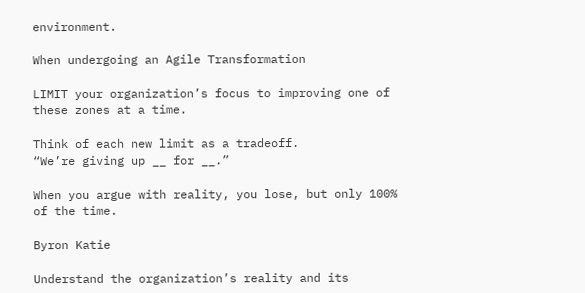environment.

When undergoing an Agile Transformation

LIMIT your organization’s focus to improving one of these zones at a time.

Think of each new limit as a tradeoff.
“We’re giving up __ for __.”

When you argue with reality, you lose, but only 100% of the time.

Byron Katie

Understand the organization’s reality and its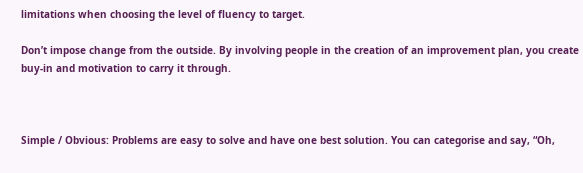limitations when choosing the level of fluency to target.

Don’t impose change from the outside. By involving people in the creation of an improvement plan, you create buy-in and motivation to carry it through.



Simple / Obvious: Problems are easy to solve and have one best solution. You can categorise and say, “Oh,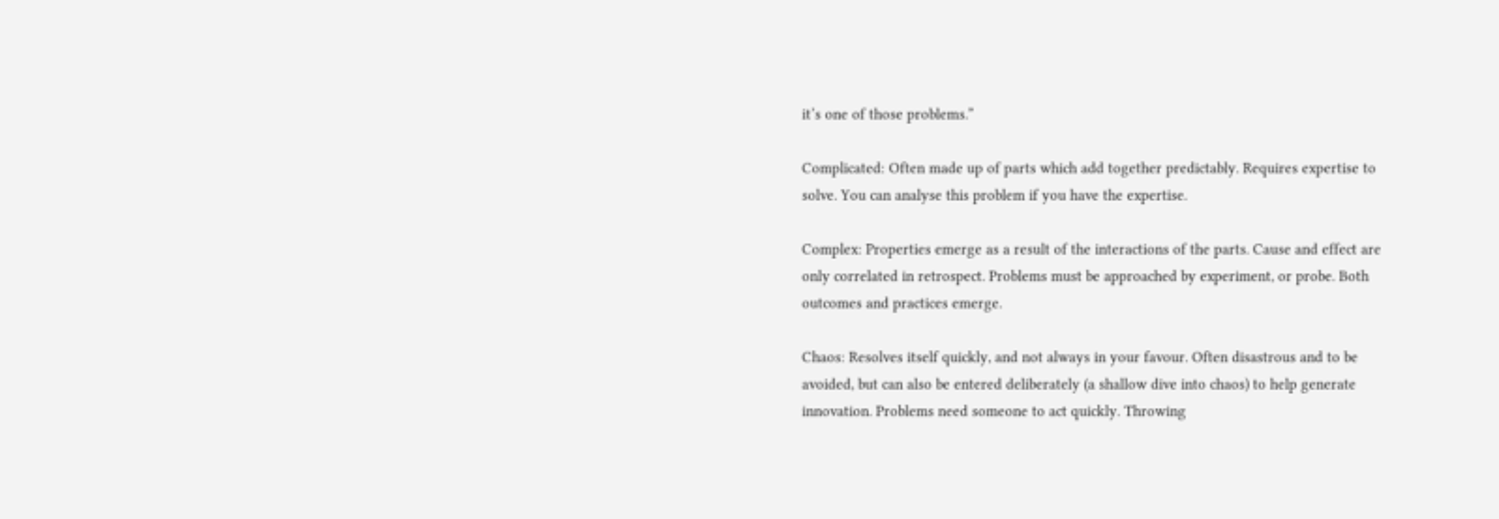it’s one of those problems.”

Complicated: Often made up of parts which add together predictably. Requires expertise to solve. You can analyse this problem if you have the expertise.

Complex: Properties emerge as a result of the interactions of the parts. Cause and effect are only correlated in retrospect. Problems must be approached by experiment, or probe. Both outcomes and practices emerge.

Chaos: Resolves itself quickly, and not always in your favour. Often disastrous and to be avoided, but can also be entered deliberately (a shallow dive into chaos) to help generate innovation. Problems need someone to act quickly. Throwing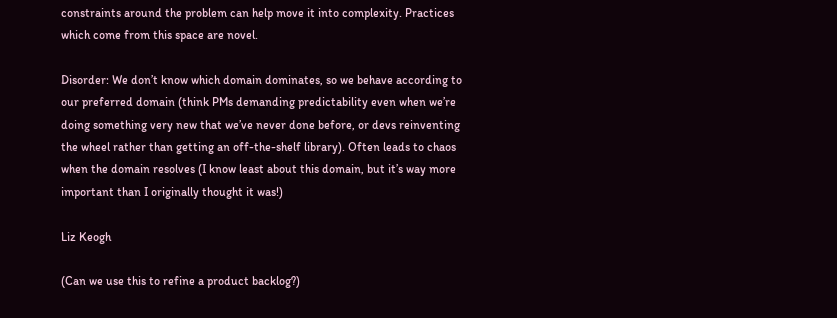constraints around the problem can help move it into complexity. Practices which come from this space are novel.

Disorder: We don’t know which domain dominates, so we behave according to our preferred domain (think PMs demanding predictability even when we’re doing something very new that we’ve never done before, or devs reinventing the wheel rather than getting an off-the-shelf library). Often leads to chaos when the domain resolves (I know least about this domain, but it’s way more important than I originally thought it was!)

Liz Keogh

(Can we use this to refine a product backlog?)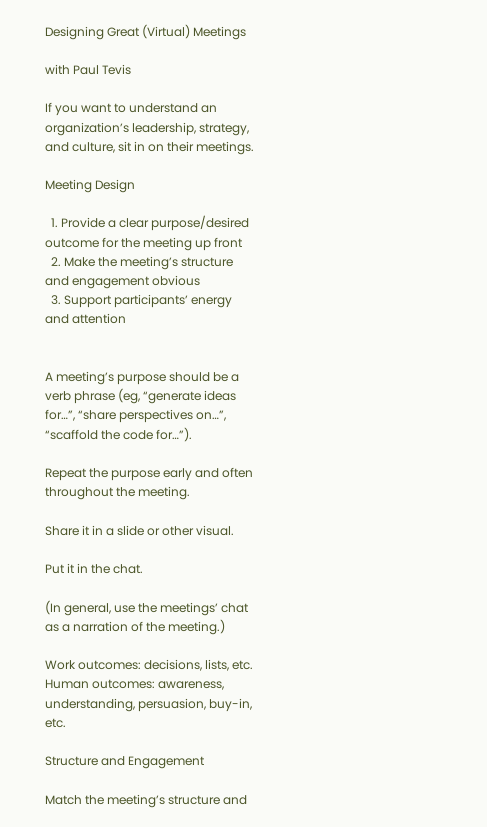Designing Great (Virtual) Meetings

with Paul Tevis

If you want to understand an organization’s leadership, strategy, and culture, sit in on their meetings.

Meeting Design

  1. Provide a clear purpose/desired outcome for the meeting up front
  2. Make the meeting’s structure and engagement obvious
  3. Support participants’ energy and attention


A meeting’s purpose should be a verb phrase (eg, “generate ideas for…”, “share perspectives on…”, “scaffold the code for…”).

Repeat the purpose early and often throughout the meeting.

Share it in a slide or other visual.

Put it in the chat.

(In general, use the meetings’ chat as a narration of the meeting.)

Work outcomes: decisions, lists, etc. Human outcomes: awareness, understanding, persuasion, buy-in, etc.

Structure and Engagement

Match the meeting’s structure and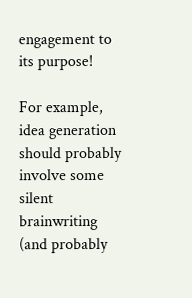engagement to its purpose!

For example, idea generation should probably involve some silent brainwriting (and probably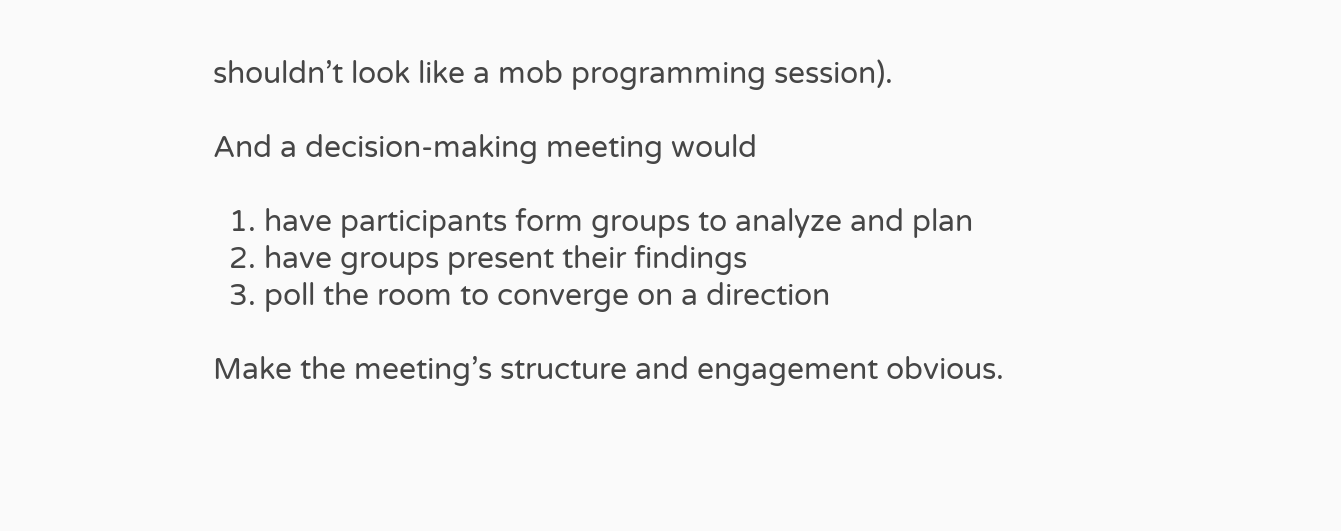shouldn’t look like a mob programming session).

And a decision-making meeting would

  1. have participants form groups to analyze and plan
  2. have groups present their findings
  3. poll the room to converge on a direction

Make the meeting’s structure and engagement obvious.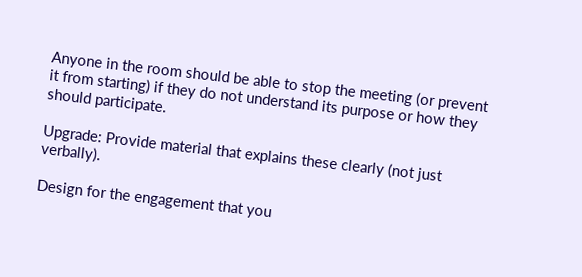Anyone in the room should be able to stop the meeting (or prevent it from starting) if they do not understand its purpose or how they should participate.

Upgrade: Provide material that explains these clearly (not just verbally).

Design for the engagement that you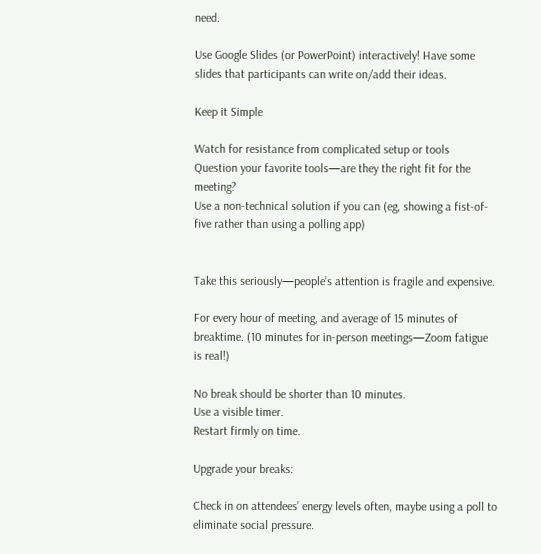need.

Use Google Slides (or PowerPoint) interactively! Have some slides that participants can write on/add their ideas.

Keep it Simple

Watch for resistance from complicated setup or tools
Question your favorite tools—are they the right fit for the meeting?
Use a non-technical solution if you can (eg, showing a fist-of-five rather than using a polling app)


Take this seriously—people’s attention is fragile and expensive.

For every hour of meeting, and average of 15 minutes of breaktime. (10 minutes for in-person meetings—Zoom fatigue is real!)

No break should be shorter than 10 minutes.
Use a visible timer.
Restart firmly on time.

Upgrade your breaks:

Check in on attendees’ energy levels often, maybe using a poll to eliminate social pressure.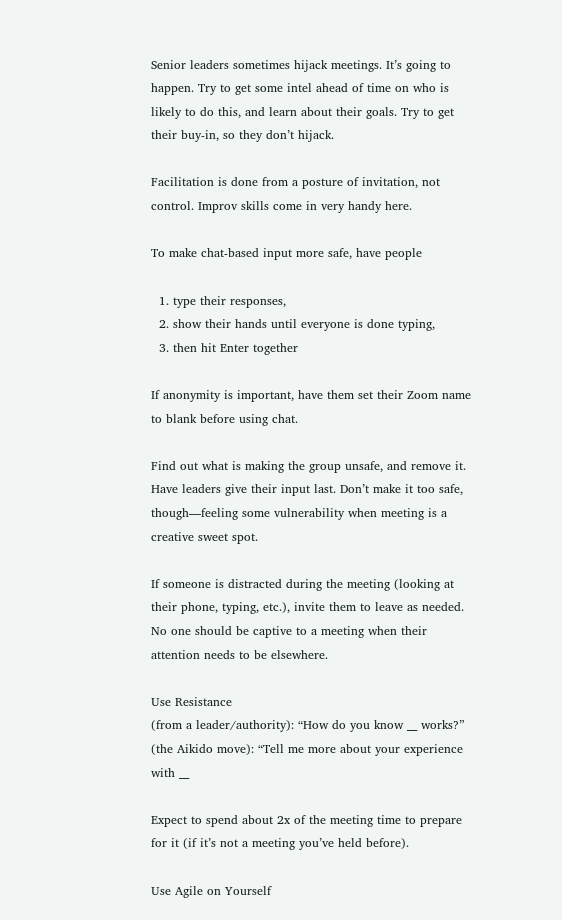Senior leaders sometimes hijack meetings. It’s going to happen. Try to get some intel ahead of time on who is likely to do this, and learn about their goals. Try to get their buy-in, so they don’t hijack.

Facilitation is done from a posture of invitation, not control. Improv skills come in very handy here.

To make chat-based input more safe, have people

  1. type their responses,
  2. show their hands until everyone is done typing,
  3. then hit Enter together

If anonymity is important, have them set their Zoom name to blank before using chat.

Find out what is making the group unsafe, and remove it. Have leaders give their input last. Don’t make it too safe, though—feeling some vulnerability when meeting is a creative sweet spot.

If someone is distracted during the meeting (looking at their phone, typing, etc.), invite them to leave as needed. No one should be captive to a meeting when their attention needs to be elsewhere.

Use Resistance
(from a leader/authority): “How do you know __ works?”
(the Aikido move): “Tell me more about your experience with __

Expect to spend about 2x of the meeting time to prepare for it (if it’s not a meeting you’ve held before).

Use Agile on Yourself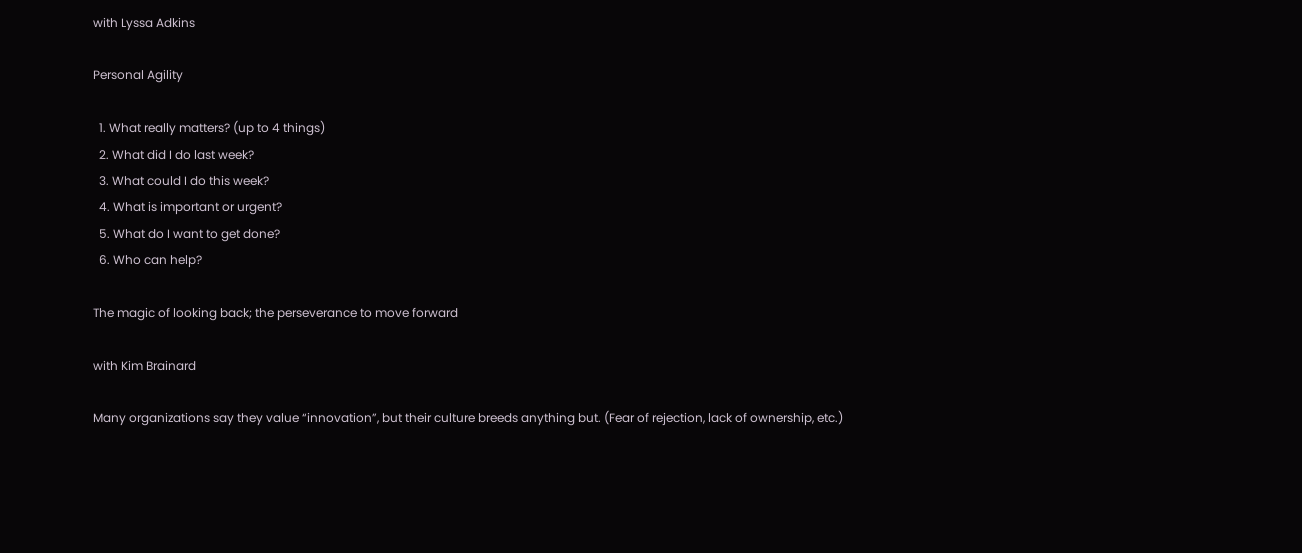with Lyssa Adkins

Personal Agility

  1. What really matters? (up to 4 things)
  2. What did I do last week?
  3. What could I do this week?
  4. What is important or urgent?
  5. What do I want to get done?
  6. Who can help?

The magic of looking back; the perseverance to move forward

with Kim Brainard

Many organizations say they value “innovation”, but their culture breeds anything but. (Fear of rejection, lack of ownership, etc.)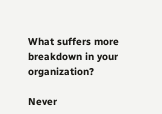What suffers more breakdown in your organization?

Never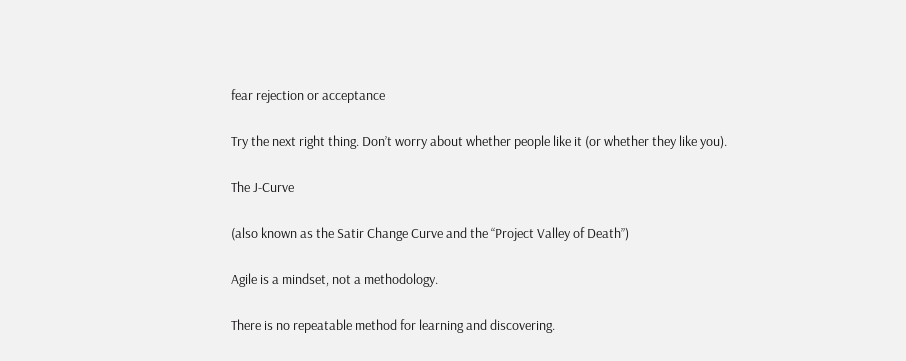fear rejection or acceptance

Try the next right thing. Don’t worry about whether people like it (or whether they like you).

The J-Curve

(also known as the Satir Change Curve and the “Project Valley of Death”)

Agile is a mindset, not a methodology.

There is no repeatable method for learning and discovering.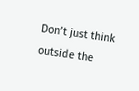Don’t just think outside the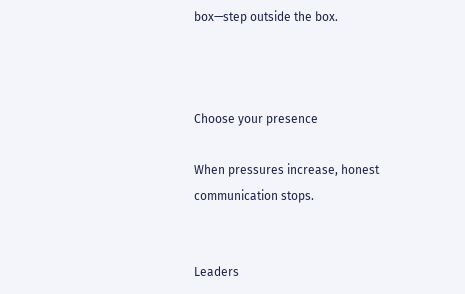box—step outside the box.



Choose your presence

When pressures increase, honest communication stops.


Leaders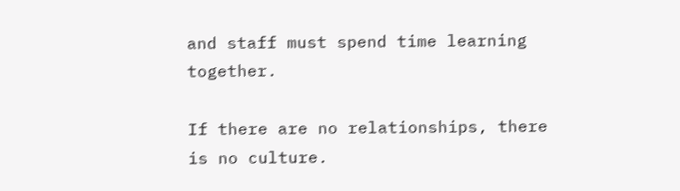and staff must spend time learning together.

If there are no relationships, there is no culture.